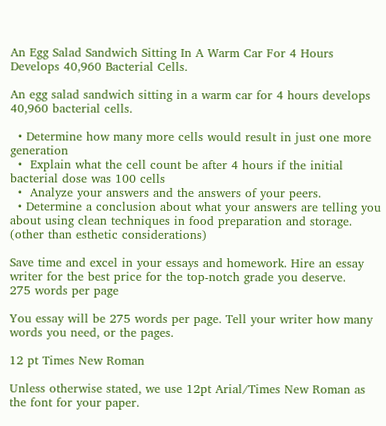An Egg Salad Sandwich Sitting In A Warm Car For 4 Hours Develops 40,960 Bacterial Cells.

An egg salad sandwich sitting in a warm car for 4 hours develops 40,960 bacterial cells.

  • Determine how many more cells would result in just one more generation
  •  Explain what the cell count be after 4 hours if the initial bacterial dose was 100 cells
  •  Analyze your answers and the answers of your peers.
  • Determine a conclusion about what your answers are telling you about using clean techniques in food preparation and storage. (other than esthetic considerations)

Save time and excel in your essays and homework. Hire an essay writer for the best price for the top-notch grade you deserve.
275 words per page

You essay will be 275 words per page. Tell your writer how many words you need, or the pages.

12 pt Times New Roman

Unless otherwise stated, we use 12pt Arial/Times New Roman as the font for your paper.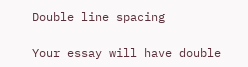Double line spacing

Your essay will have double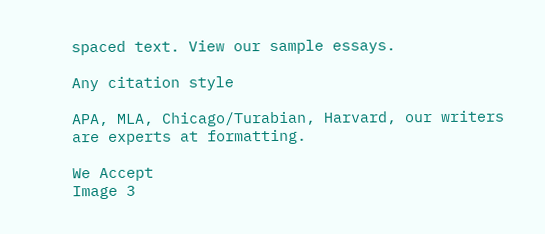spaced text. View our sample essays.

Any citation style

APA, MLA, Chicago/Turabian, Harvard, our writers are experts at formatting.

We Accept
Image 3